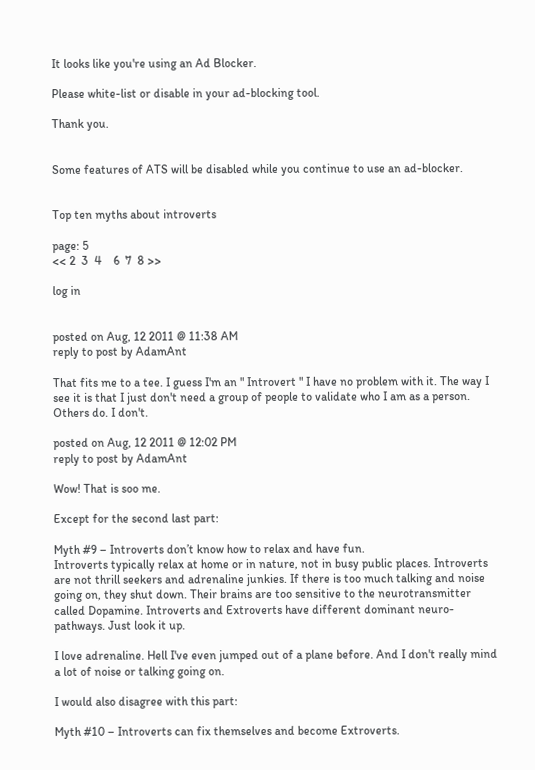It looks like you're using an Ad Blocker.

Please white-list or disable in your ad-blocking tool.

Thank you.


Some features of ATS will be disabled while you continue to use an ad-blocker.


Top ten myths about introverts

page: 5
<< 2  3  4    6  7  8 >>

log in


posted on Aug, 12 2011 @ 11:38 AM
reply to post by AdamAnt

That fits me to a tee. I guess I'm an " Introvert " I have no problem with it. The way I see it is that I just don't need a group of people to validate who I am as a person. Others do. I don't.

posted on Aug, 12 2011 @ 12:02 PM
reply to post by AdamAnt

Wow! That is soo me.

Except for the second last part:

Myth #9 – Introverts don’t know how to relax and have fun.
Introverts typically relax at home or in nature, not in busy public places. Introverts are not thrill seekers and adrenaline junkies. If there is too much talking and noise going on, they shut down. Their brains are too sensitive to the neurotransmitter called Dopamine. Introverts and Extroverts have different dominant neuro-pathways. Just look it up.

I love adrenaline. Hell I've even jumped out of a plane before. And I don't really mind a lot of noise or talking going on.

I would also disagree with this part:

Myth #10 – Introverts can fix themselves and become Extroverts.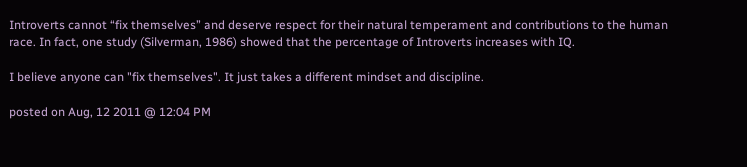Introverts cannot “fix themselves” and deserve respect for their natural temperament and contributions to the human race. In fact, one study (Silverman, 1986) showed that the percentage of Introverts increases with IQ.

I believe anyone can "fix themselves". It just takes a different mindset and discipline.

posted on Aug, 12 2011 @ 12:04 PM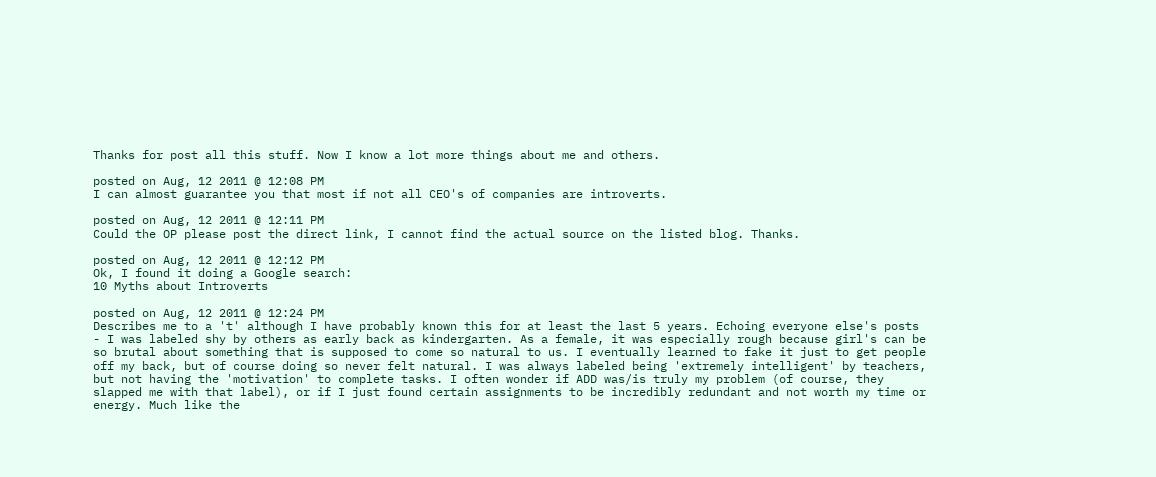Thanks for post all this stuff. Now I know a lot more things about me and others.

posted on Aug, 12 2011 @ 12:08 PM
I can almost guarantee you that most if not all CEO's of companies are introverts.

posted on Aug, 12 2011 @ 12:11 PM
Could the OP please post the direct link, I cannot find the actual source on the listed blog. Thanks.

posted on Aug, 12 2011 @ 12:12 PM
Ok, I found it doing a Google search:
10 Myths about Introverts

posted on Aug, 12 2011 @ 12:24 PM
Describes me to a 't' although I have probably known this for at least the last 5 years. Echoing everyone else's posts - I was labeled shy by others as early back as kindergarten. As a female, it was especially rough because girl's can be so brutal about something that is supposed to come so natural to us. I eventually learned to fake it just to get people off my back, but of course doing so never felt natural. I was always labeled being 'extremely intelligent' by teachers, but not having the 'motivation' to complete tasks. I often wonder if ADD was/is truly my problem (of course, they slapped me with that label), or if I just found certain assignments to be incredibly redundant and not worth my time or energy. Much like the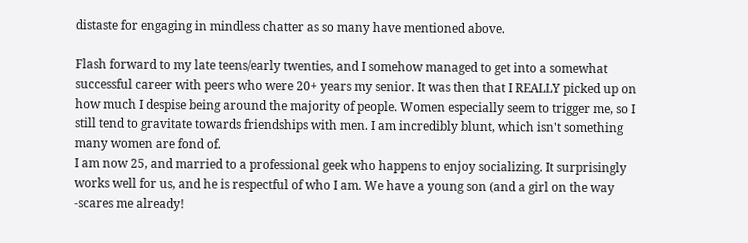distaste for engaging in mindless chatter as so many have mentioned above.

Flash forward to my late teens/early twenties, and I somehow managed to get into a somewhat successful career with peers who were 20+ years my senior. It was then that I REALLY picked up on how much I despise being around the majority of people. Women especially seem to trigger me, so I still tend to gravitate towards friendships with men. I am incredibly blunt, which isn't something many women are fond of.
I am now 25, and married to a professional geek who happens to enjoy socializing. It surprisingly works well for us, and he is respectful of who I am. We have a young son (and a girl on the way -scares me already!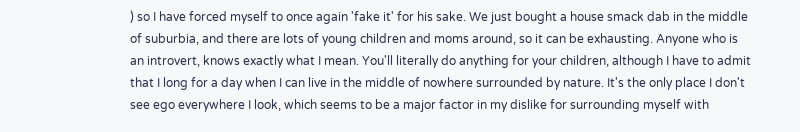) so I have forced myself to once again 'fake it' for his sake. We just bought a house smack dab in the middle of suburbia, and there are lots of young children and moms around, so it can be exhausting. Anyone who is an introvert, knows exactly what I mean. You'll literally do anything for your children, although I have to admit that I long for a day when I can live in the middle of nowhere surrounded by nature. It's the only place I don't see ego everywhere I look, which seems to be a major factor in my dislike for surrounding myself with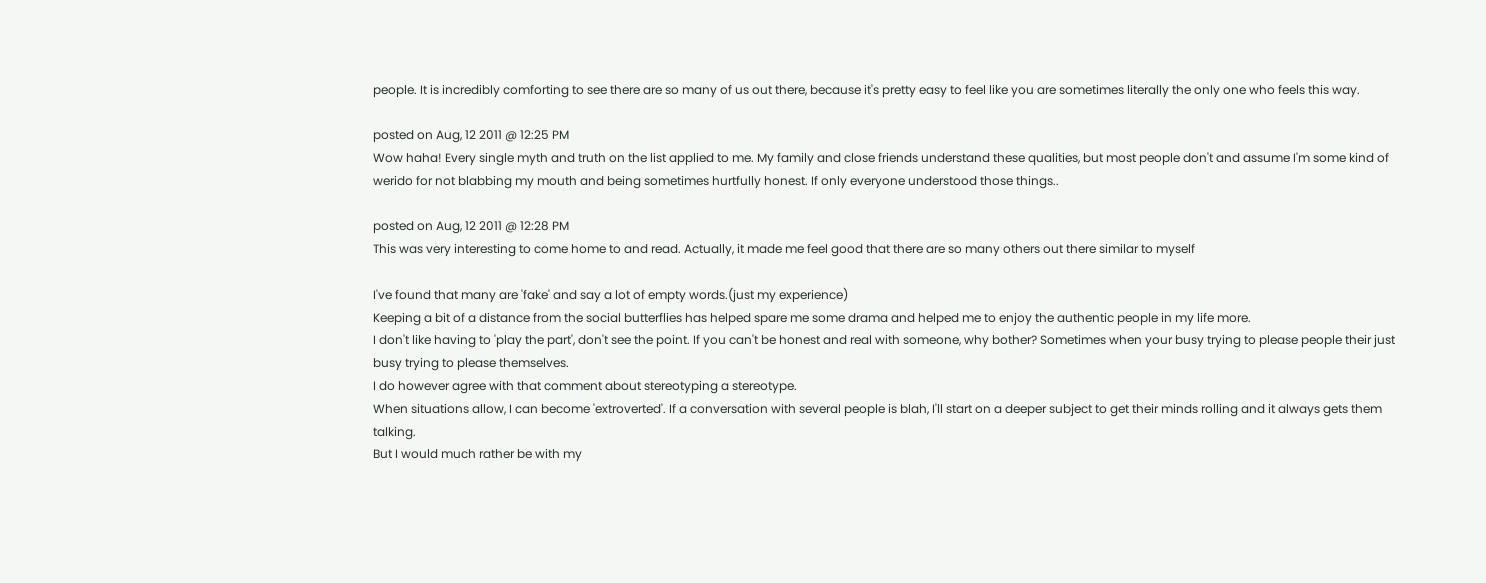people. It is incredibly comforting to see there are so many of us out there, because it's pretty easy to feel like you are sometimes literally the only one who feels this way.

posted on Aug, 12 2011 @ 12:25 PM
Wow haha! Every single myth and truth on the list applied to me. My family and close friends understand these qualities, but most people don't and assume I'm some kind of werido for not blabbing my mouth and being sometimes hurtfully honest. If only everyone understood those things..

posted on Aug, 12 2011 @ 12:28 PM
This was very interesting to come home to and read. Actually, it made me feel good that there are so many others out there similar to myself

I've found that many are 'fake' and say a lot of empty words.(just my experience)
Keeping a bit of a distance from the social butterflies has helped spare me some drama and helped me to enjoy the authentic people in my life more.
I don't like having to 'play the part', don't see the point. If you can't be honest and real with someone, why bother? Sometimes when your busy trying to please people their just busy trying to please themselves.
I do however agree with that comment about stereotyping a stereotype.
When situations allow, I can become 'extroverted'. If a conversation with several people is blah, I'll start on a deeper subject to get their minds rolling and it always gets them talking.
But I would much rather be with my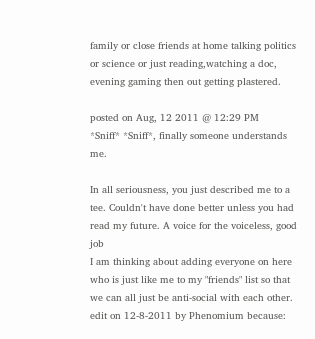family or close friends at home talking politics or science or just reading,watching a doc, evening gaming then out getting plastered.

posted on Aug, 12 2011 @ 12:29 PM
*Sniff* *Sniff*, finally someone understands me.

In all seriousness, you just described me to a tee. Couldn't have done better unless you had read my future. A voice for the voiceless, good job
I am thinking about adding everyone on here who is just like me to my "friends" list so that we can all just be anti-social with each other.
edit on 12-8-2011 by Phenomium because: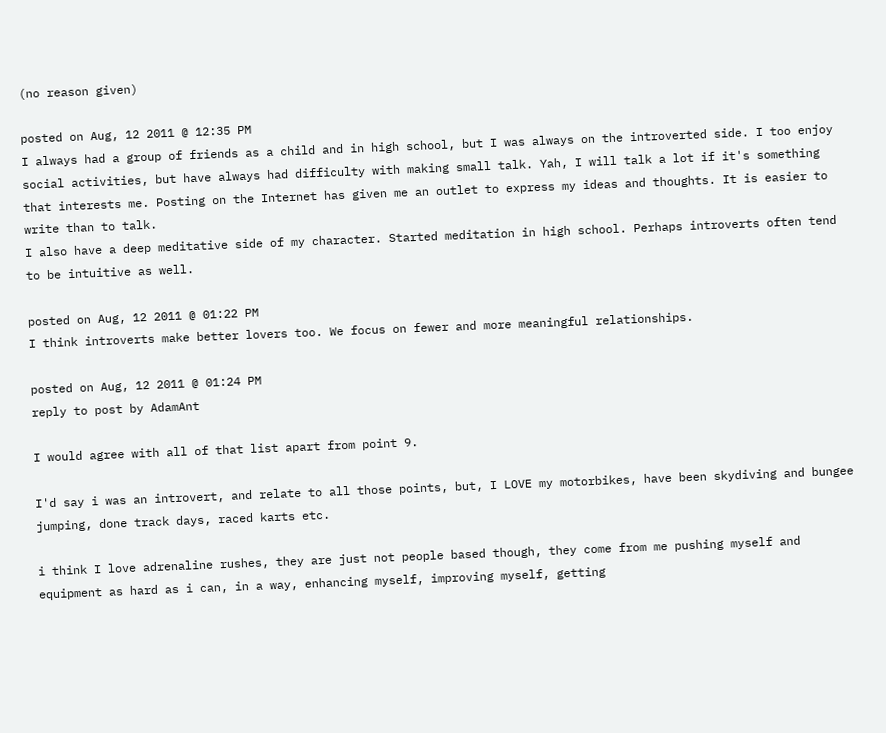(no reason given)

posted on Aug, 12 2011 @ 12:35 PM
I always had a group of friends as a child and in high school, but I was always on the introverted side. I too enjoy social activities, but have always had difficulty with making small talk. Yah, I will talk a lot if it's something that interests me. Posting on the Internet has given me an outlet to express my ideas and thoughts. It is easier to write than to talk.
I also have a deep meditative side of my character. Started meditation in high school. Perhaps introverts often tend to be intuitive as well.

posted on Aug, 12 2011 @ 01:22 PM
I think introverts make better lovers too. We focus on fewer and more meaningful relationships.

posted on Aug, 12 2011 @ 01:24 PM
reply to post by AdamAnt

I would agree with all of that list apart from point 9.

I'd say i was an introvert, and relate to all those points, but, I LOVE my motorbikes, have been skydiving and bungee jumping, done track days, raced karts etc.

i think I love adrenaline rushes, they are just not people based though, they come from me pushing myself and equipment as hard as i can, in a way, enhancing myself, improving myself, getting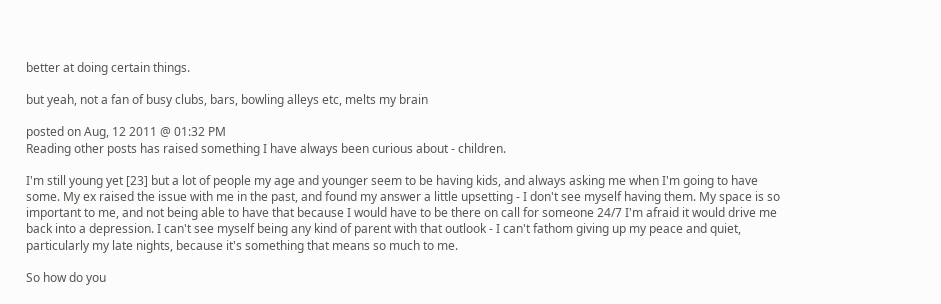better at doing certain things.

but yeah, not a fan of busy clubs, bars, bowling alleys etc, melts my brain

posted on Aug, 12 2011 @ 01:32 PM
Reading other posts has raised something I have always been curious about - children.

I'm still young yet [23] but a lot of people my age and younger seem to be having kids, and always asking me when I'm going to have some. My ex raised the issue with me in the past, and found my answer a little upsetting - I don't see myself having them. My space is so important to me, and not being able to have that because I would have to be there on call for someone 24/7 I'm afraid it would drive me back into a depression. I can't see myself being any kind of parent with that outlook - I can't fathom giving up my peace and quiet, particularly my late nights, because it's something that means so much to me.

So how do you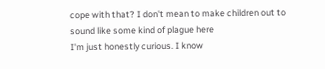cope with that? I don't mean to make children out to sound like some kind of plague here
I'm just honestly curious. I know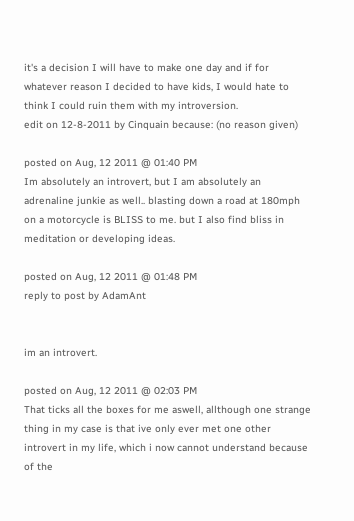it's a decision I will have to make one day and if for whatever reason I decided to have kids, I would hate to think I could ruin them with my introversion.
edit on 12-8-2011 by Cinquain because: (no reason given)

posted on Aug, 12 2011 @ 01:40 PM
Im absolutely an introvert, but I am absolutely an adrenaline junkie as well.. blasting down a road at 180mph on a motorcycle is BLISS to me. but I also find bliss in meditation or developing ideas.

posted on Aug, 12 2011 @ 01:48 PM
reply to post by AdamAnt


im an introvert.

posted on Aug, 12 2011 @ 02:03 PM
That ticks all the boxes for me aswell, allthough one strange thing in my case is that ive only ever met one other introvert in my life, which i now cannot understand because of the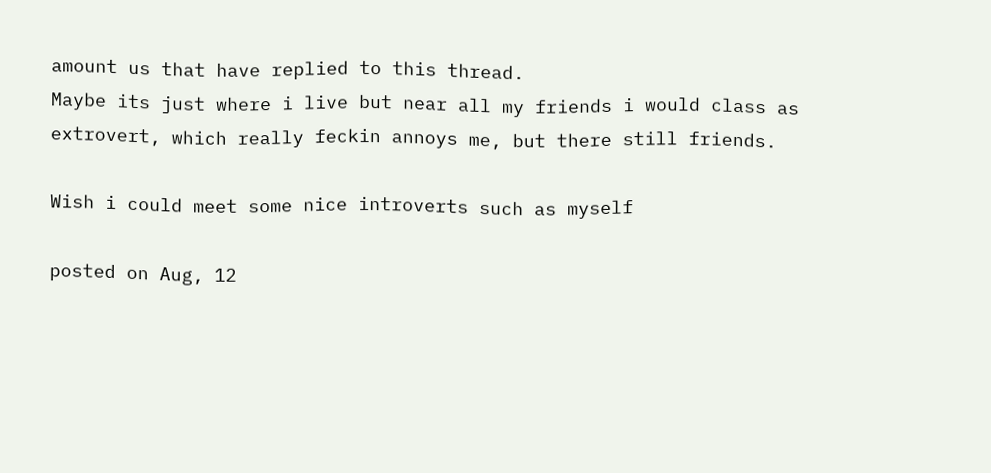amount us that have replied to this thread.
Maybe its just where i live but near all my friends i would class as extrovert, which really feckin annoys me, but there still friends.

Wish i could meet some nice introverts such as myself

posted on Aug, 12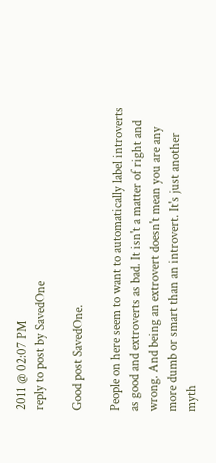2011 @ 02:07 PM
reply to post by SavedOne

Good post SavedOne.

People on here seem to want to automatically label introverts as good and extroverts as bad. It isn't a matter of right and wrong. And being an extrovert doesn't mean you are any more dumb or smart than an introvert. It's just another myth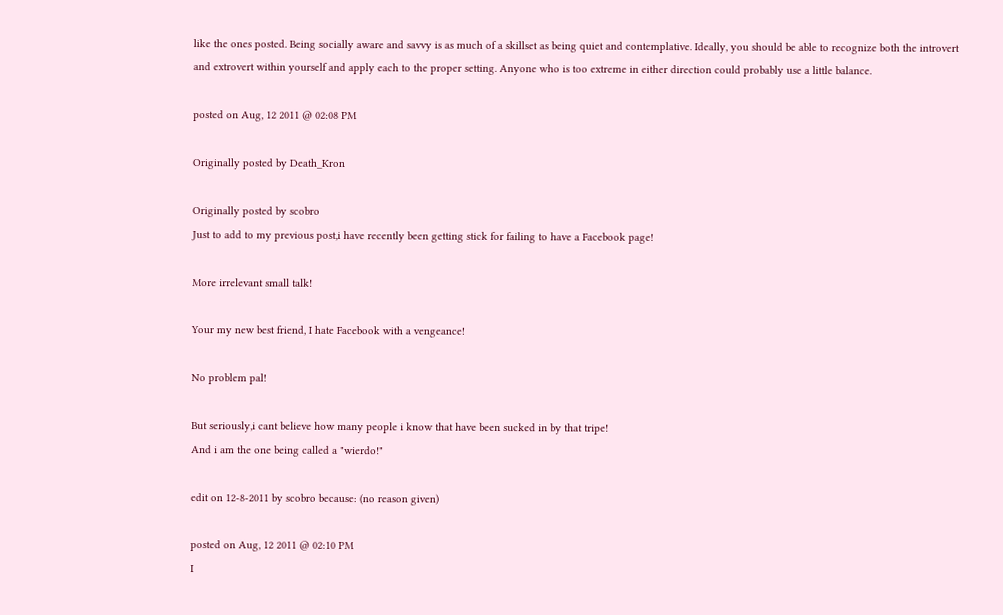like the ones posted. Being socially aware and savvy is as much of a skillset as being quiet and contemplative. Ideally, you should be able to recognize both the introvert and extrovert within yourself and apply each to the proper setting. Anyone who is too extreme in either direction could probably use a little balance.

posted on Aug, 12 2011 @ 02:08 PM

Originally posted by Death_Kron

Originally posted by scobro
Just to add to my previous post,i have recently been getting stick for failing to have a Facebook page!

More irrelevant small talk!

Your my new best friend, I hate Facebook with a vengeance!

No problem pal!

But seriously,i cant believe how many people i know that have been sucked in by that tripe!
And i am the one being called a "wierdo!"

edit on 12-8-2011 by scobro because: (no reason given)

posted on Aug, 12 2011 @ 02:10 PM
I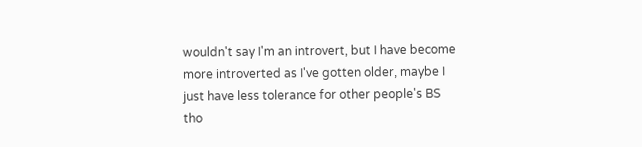wouldn't say I'm an introvert, but I have become more introverted as I've gotten older, maybe I just have less tolerance for other people's BS tho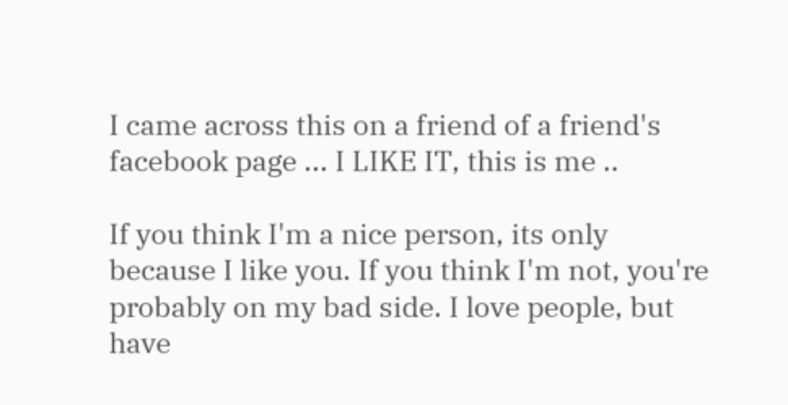I came across this on a friend of a friend's facebook page ... I LIKE IT, this is me ..

If you think I'm a nice person, its only because I like you. If you think I'm not, you're probably on my bad side. I love people, but have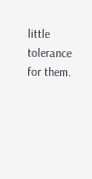little tolerance for them.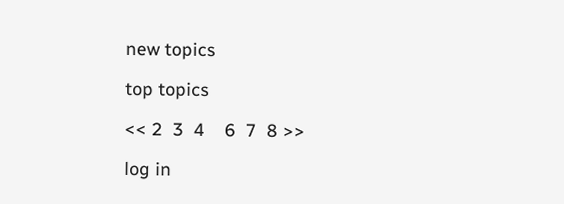new topics

top topics

<< 2  3  4    6  7  8 >>

log in